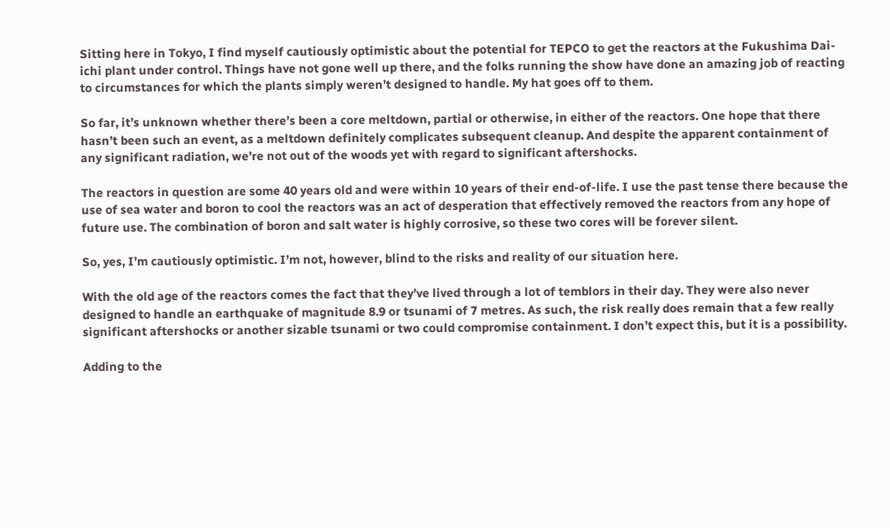Sitting here in Tokyo, I find myself cautiously optimistic about the potential for TEPCO to get the reactors at the Fukushima Dai-ichi plant under control. Things have not gone well up there, and the folks running the show have done an amazing job of reacting to circumstances for which the plants simply weren’t designed to handle. My hat goes off to them.

So far, it’s unknown whether there’s been a core meltdown, partial or otherwise, in either of the reactors. One hope that there hasn’t been such an event, as a meltdown definitely complicates subsequent cleanup. And despite the apparent containment of any significant radiation, we’re not out of the woods yet with regard to significant aftershocks.

The reactors in question are some 40 years old and were within 10 years of their end-of-life. I use the past tense there because the use of sea water and boron to cool the reactors was an act of desperation that effectively removed the reactors from any hope of future use. The combination of boron and salt water is highly corrosive, so these two cores will be forever silent.

So, yes, I’m cautiously optimistic. I’m not, however, blind to the risks and reality of our situation here.

With the old age of the reactors comes the fact that they’ve lived through a lot of temblors in their day. They were also never designed to handle an earthquake of magnitude 8.9 or tsunami of 7 metres. As such, the risk really does remain that a few really significant aftershocks or another sizable tsunami or two could compromise containment. I don’t expect this, but it is a possibility.

Adding to the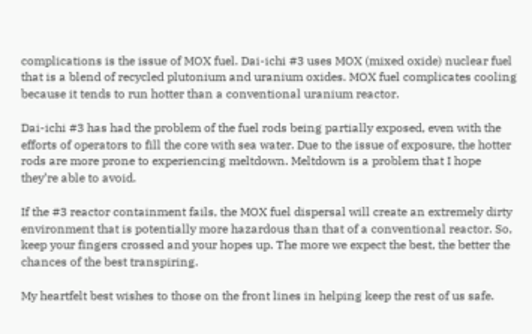complications is the issue of MOX fuel. Dai-ichi #3 uses MOX (mixed oxide) nuclear fuel that is a blend of recycled plutonium and uranium oxides. MOX fuel complicates cooling because it tends to run hotter than a conventional uranium reactor.

Dai-ichi #3 has had the problem of the fuel rods being partially exposed, even with the efforts of operators to fill the core with sea water. Due to the issue of exposure, the hotter rods are more prone to experiencing meltdown. Meltdown is a problem that I hope they’re able to avoid.

If the #3 reactor containment fails, the MOX fuel dispersal will create an extremely dirty environment that is potentially more hazardous than that of a conventional reactor. So, keep your fingers crossed and your hopes up. The more we expect the best, the better the chances of the best transpiring.

My heartfelt best wishes to those on the front lines in helping keep the rest of us safe.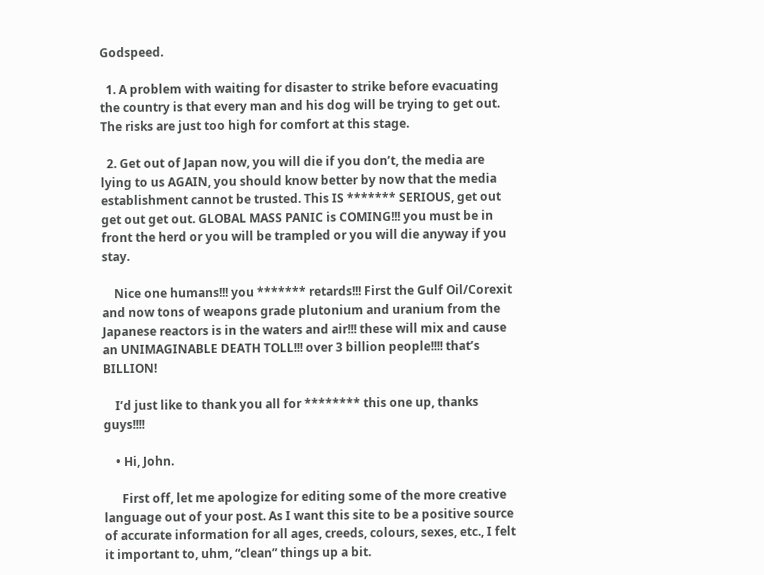Godspeed.

  1. A problem with waiting for disaster to strike before evacuating the country is that every man and his dog will be trying to get out. The risks are just too high for comfort at this stage.

  2. Get out of Japan now, you will die if you don’t, the media are lying to us AGAIN, you should know better by now that the media establishment cannot be trusted. This IS ******* SERIOUS, get out get out get out. GLOBAL MASS PANIC is COMING!!! you must be in front the herd or you will be trampled or you will die anyway if you stay.

    Nice one humans!!! you ******* retards!!! First the Gulf Oil/Corexit and now tons of weapons grade plutonium and uranium from the Japanese reactors is in the waters and air!!! these will mix and cause an UNIMAGINABLE DEATH TOLL!!! over 3 billion people!!!! that’s BILLION!

    I’d just like to thank you all for ******** this one up, thanks guys!!!!

    • Hi, John.

      First off, let me apologize for editing some of the more creative language out of your post. As I want this site to be a positive source of accurate information for all ages, creeds, colours, sexes, etc., I felt it important to, uhm, “clean” things up a bit.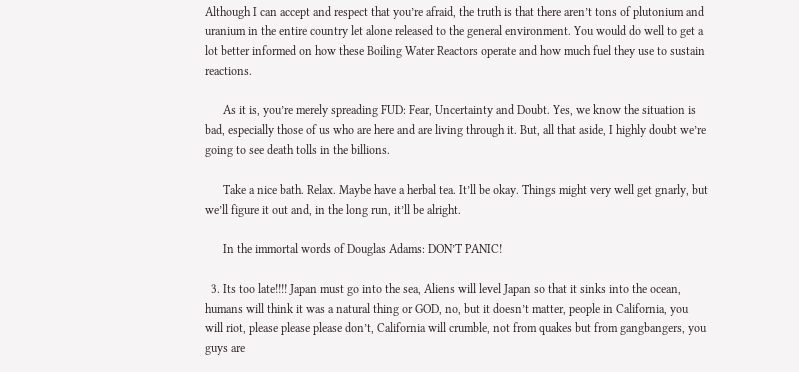Although I can accept and respect that you’re afraid, the truth is that there aren’t tons of plutonium and uranium in the entire country let alone released to the general environment. You would do well to get a lot better informed on how these Boiling Water Reactors operate and how much fuel they use to sustain reactions.

      As it is, you’re merely spreading FUD: Fear, Uncertainty and Doubt. Yes, we know the situation is bad, especially those of us who are here and are living through it. But, all that aside, I highly doubt we’re going to see death tolls in the billions.

      Take a nice bath. Relax. Maybe have a herbal tea. It’ll be okay. Things might very well get gnarly, but we’ll figure it out and, in the long run, it’ll be alright.

      In the immortal words of Douglas Adams: DON’T PANIC!

  3. Its too late!!!! Japan must go into the sea, Aliens will level Japan so that it sinks into the ocean, humans will think it was a natural thing or GOD, no, but it doesn’t matter, people in California, you will riot, please please please don’t, California will crumble, not from quakes but from gangbangers, you guys are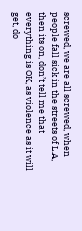screwed, we are all screwed, when people fall sick in the streets of L.A, then its on, don’t tell me that everything is OK, as violence as it will get, do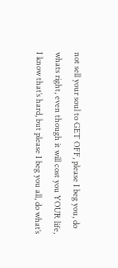not sell your soul to GET OFF, please I beg you, do whats right, even though it will cost you YOUR life, I know that’s hard, but please I beg you all, do what’s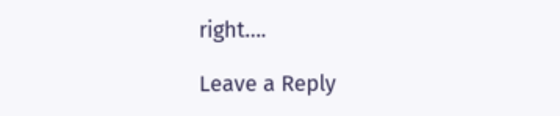right….

Leave a Reply